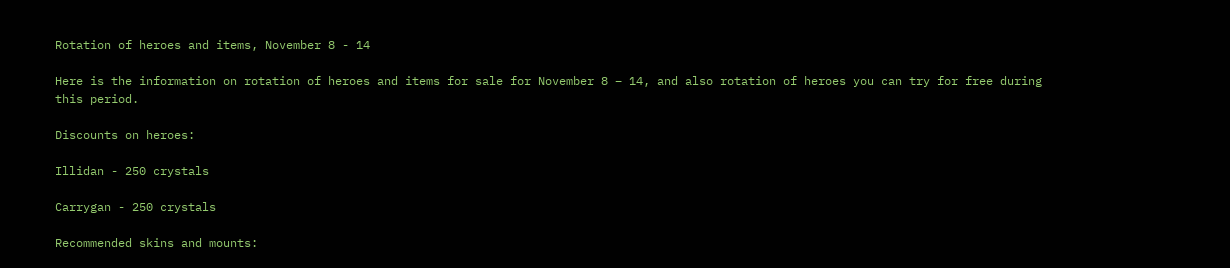Rotation of heroes and items, November 8 - 14

Here is the information on rotation of heroes and items for sale for November 8 – 14, and also rotation of heroes you can try for free during this period.

Discounts on heroes:

Illidan - 250 crystals

Carrygan - 250 crystals

Recommended skins and mounts: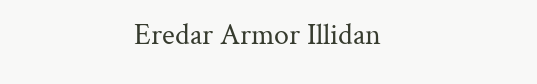Eredar Armor Illidan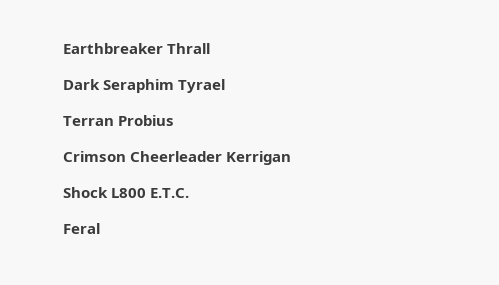Earthbreaker Thrall

Dark Seraphim Tyrael

Terran Probius

Crimson Cheerleader Kerrigan

Shock L800 E.T.C.

Feral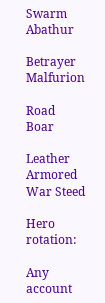Swarm Abathur

Betrayer Malfurion

Road Boar

Leather Armored War Steed

Hero rotation:

Any account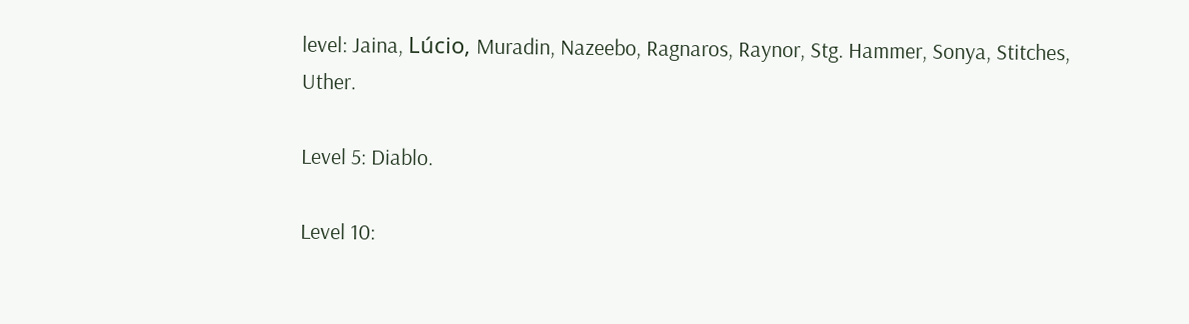level: Jaina, Lúcio, Muradin, Nazeebo, Ragnaros, Raynor, Stg. Hammer, Sonya, Stitches, Uther.

Level 5: Diablo.

Level 10: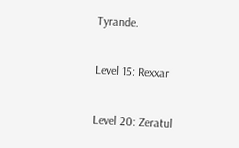Tyrande.

Level 15: Rexxar

Level 20: Zeratul